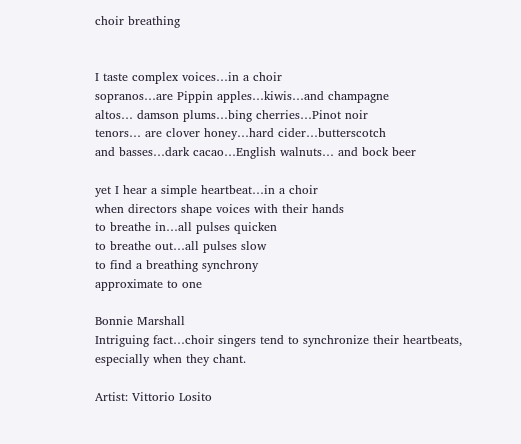choir breathing


I taste complex voices…in a choir
sopranos…are Pippin apples…kiwis…and champagne
altos… damson plums…bing cherries…Pinot noir
tenors… are clover honey…hard cider…butterscotch
and basses…dark cacao…English walnuts… and bock beer

yet I hear a simple heartbeat…in a choir
when directors shape voices with their hands
to breathe in…all pulses quicken
to breathe out…all pulses slow
to find a breathing synchrony
approximate to one

Bonnie Marshall
Intriguing fact…choir singers tend to synchronize their heartbeats,
especially when they chant.

Artist: Vittorio Losito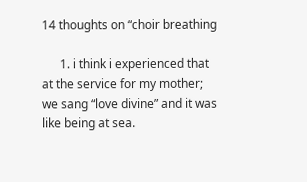14 thoughts on “choir breathing

      1. i think i experienced that at the service for my mother; we sang “love divine” and it was like being at sea.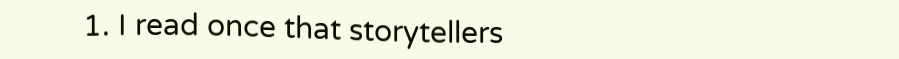1. I read once that storytellers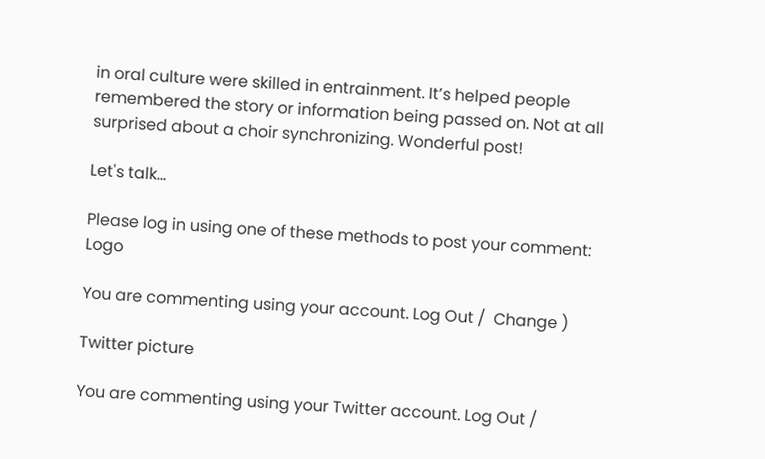in oral culture were skilled in entrainment. It’s helped people remembered the story or information being passed on. Not at all surprised about a choir synchronizing. Wonderful post!

Let's talk...

Please log in using one of these methods to post your comment: Logo

You are commenting using your account. Log Out /  Change )

Twitter picture

You are commenting using your Twitter account. Log Out /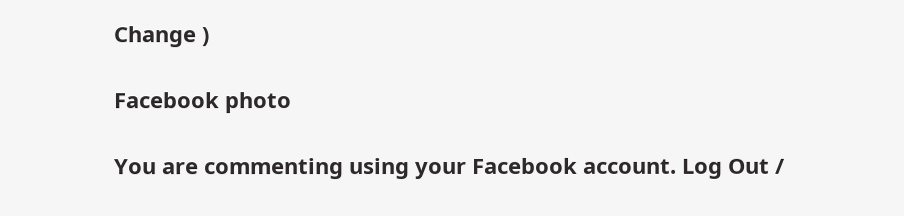Change )

Facebook photo

You are commenting using your Facebook account. Log Out /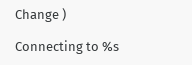Change )

Connecting to %s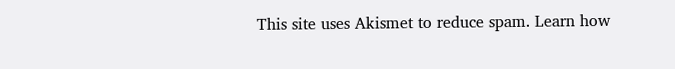This site uses Akismet to reduce spam. Learn how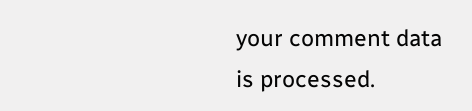your comment data is processed.